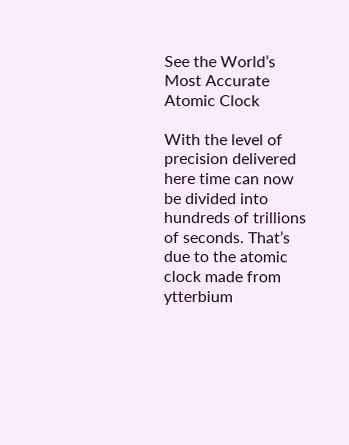See the World’s Most Accurate Atomic Clock

With the level of precision delivered here time can now be divided into hundreds of trillions of seconds. That’s due to the atomic clock made from ytterbium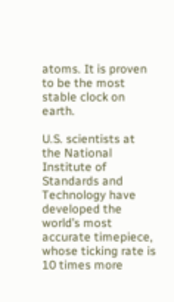atoms. It is proven to be the most stable clock on earth.

U.S. scientists at the National Institute of Standards and Technology have developed the world’s most accurate timepiece, whose ticking rate is 10 times more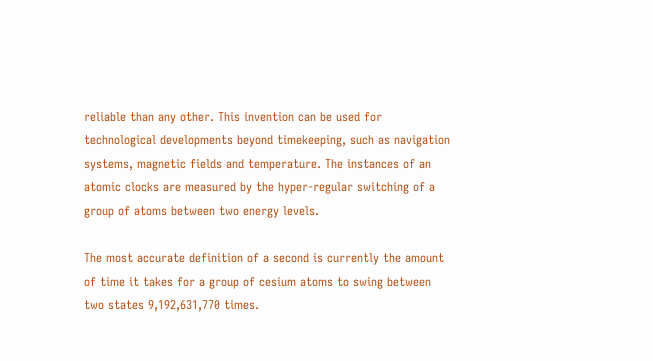reliable than any other. This invention can be used for technological developments beyond timekeeping, such as navigation systems, magnetic fields and temperature. The instances of an atomic clocks are measured by the hyper-regular switching of a group of atoms between two energy levels.

The most accurate definition of a second is currently the amount of time it takes for a group of cesium atoms to swing between two states 9,192,631,770 times.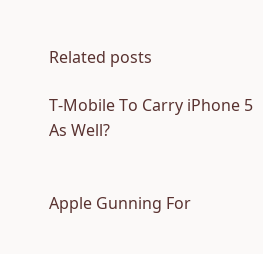Related posts

T-Mobile To Carry iPhone 5 As Well?


Apple Gunning For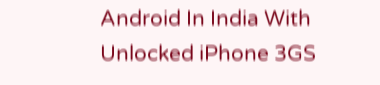Android In India With Unlocked iPhone 3GS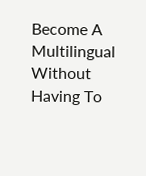Become A Multilingual Without Having To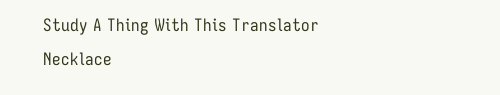Study A Thing With This Translator Necklace